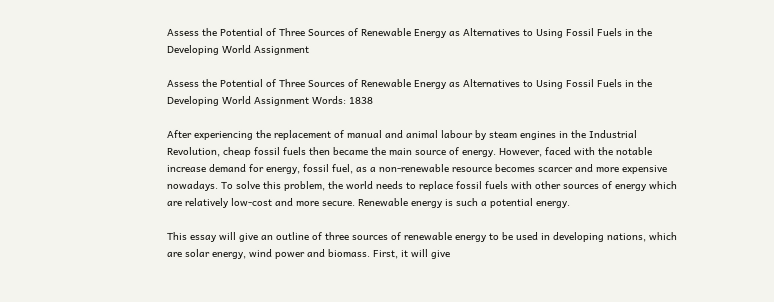Assess the Potential of Three Sources of Renewable Energy as Alternatives to Using Fossil Fuels in the Developing World Assignment

Assess the Potential of Three Sources of Renewable Energy as Alternatives to Using Fossil Fuels in the Developing World Assignment Words: 1838

After experiencing the replacement of manual and animal labour by steam engines in the Industrial Revolution, cheap fossil fuels then became the main source of energy. However, faced with the notable increase demand for energy, fossil fuel, as a non-renewable resource becomes scarcer and more expensive nowadays. To solve this problem, the world needs to replace fossil fuels with other sources of energy which are relatively low-cost and more secure. Renewable energy is such a potential energy.

This essay will give an outline of three sources of renewable energy to be used in developing nations, which are solar energy, wind power and biomass. First, it will give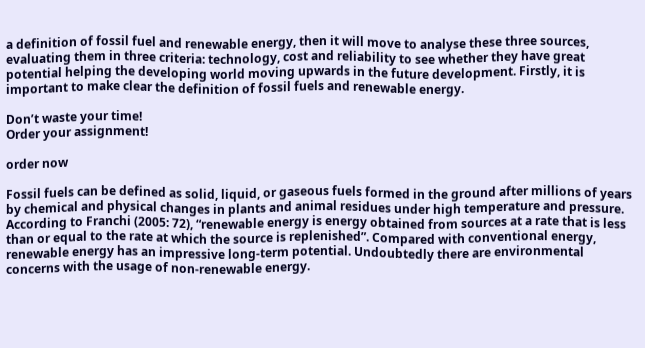a definition of fossil fuel and renewable energy, then it will move to analyse these three sources, evaluating them in three criteria: technology, cost and reliability to see whether they have great potential helping the developing world moving upwards in the future development. Firstly, it is important to make clear the definition of fossil fuels and renewable energy.

Don’t waste your time!
Order your assignment!

order now

Fossil fuels can be defined as solid, liquid, or gaseous fuels formed in the ground after millions of years by chemical and physical changes in plants and animal residues under high temperature and pressure. According to Franchi (2005: 72), “renewable energy is energy obtained from sources at a rate that is less than or equal to the rate at which the source is replenished”. Compared with conventional energy, renewable energy has an impressive long-term potential. Undoubtedly there are environmental concerns with the usage of non-renewable energy.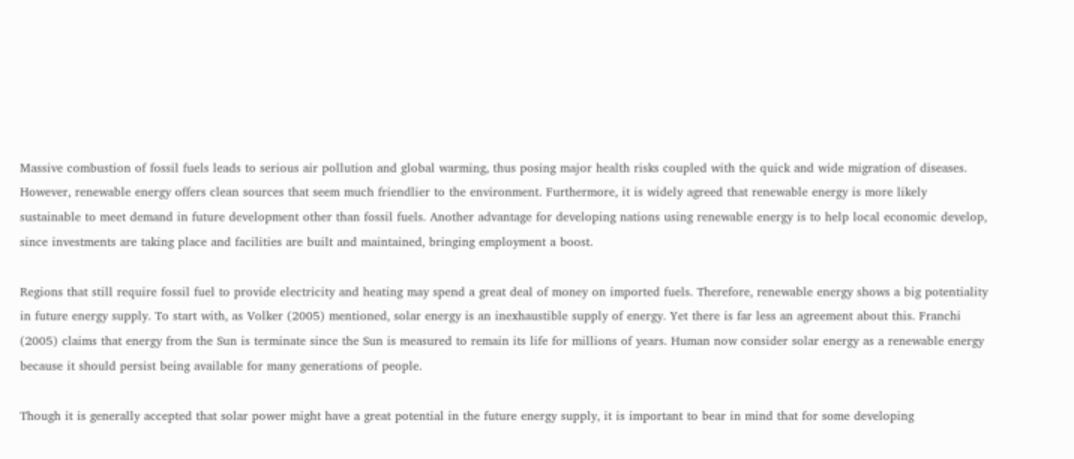Massive combustion of fossil fuels leads to serious air pollution and global warming, thus posing major health risks coupled with the quick and wide migration of diseases. However, renewable energy offers clean sources that seem much friendlier to the environment. Furthermore, it is widely agreed that renewable energy is more likely sustainable to meet demand in future development other than fossil fuels. Another advantage for developing nations using renewable energy is to help local economic develop, since investments are taking place and facilities are built and maintained, bringing employment a boost.

Regions that still require fossil fuel to provide electricity and heating may spend a great deal of money on imported fuels. Therefore, renewable energy shows a big potentiality in future energy supply. To start with, as Volker (2005) mentioned, solar energy is an inexhaustible supply of energy. Yet there is far less an agreement about this. Franchi (2005) claims that energy from the Sun is terminate since the Sun is measured to remain its life for millions of years. Human now consider solar energy as a renewable energy because it should persist being available for many generations of people.

Though it is generally accepted that solar power might have a great potential in the future energy supply, it is important to bear in mind that for some developing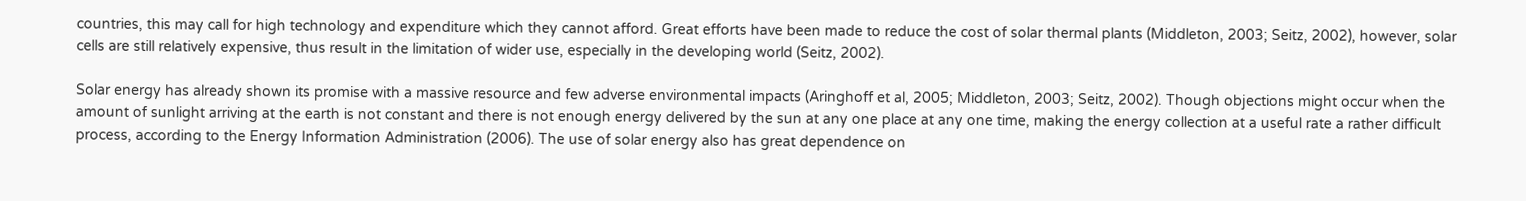countries, this may call for high technology and expenditure which they cannot afford. Great efforts have been made to reduce the cost of solar thermal plants (Middleton, 2003; Seitz, 2002), however, solar cells are still relatively expensive, thus result in the limitation of wider use, especially in the developing world (Seitz, 2002).

Solar energy has already shown its promise with a massive resource and few adverse environmental impacts (Aringhoff et al, 2005; Middleton, 2003; Seitz, 2002). Though objections might occur when the amount of sunlight arriving at the earth is not constant and there is not enough energy delivered by the sun at any one place at any one time, making the energy collection at a useful rate a rather difficult process, according to the Energy Information Administration (2006). The use of solar energy also has great dependence on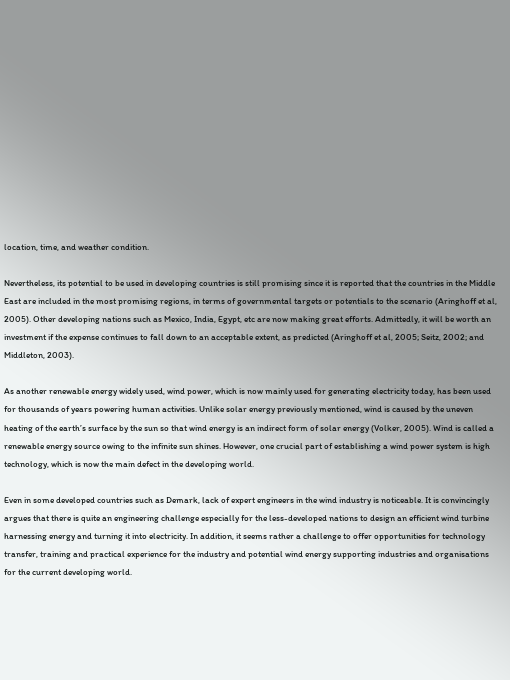location, time, and weather condition.

Nevertheless, its potential to be used in developing countries is still promising since it is reported that the countries in the Middle East are included in the most promising regions, in terms of governmental targets or potentials to the scenario (Aringhoff et al, 2005). Other developing nations such as Mexico, India, Egypt, etc are now making great efforts. Admittedly, it will be worth an investment if the expense continues to fall down to an acceptable extent, as predicted (Aringhoff et al, 2005; Seitz, 2002; and Middleton, 2003).

As another renewable energy widely used, wind power, which is now mainly used for generating electricity today, has been used for thousands of years powering human activities. Unlike solar energy previously mentioned, wind is caused by the uneven heating of the earth’s surface by the sun so that wind energy is an indirect form of solar energy (Volker, 2005). Wind is called a renewable energy source owing to the infinite sun shines. However, one crucial part of establishing a wind power system is high technology, which is now the main defect in the developing world.

Even in some developed countries such as Demark, lack of expert engineers in the wind industry is noticeable. It is convincingly argues that there is quite an engineering challenge especially for the less-developed nations to design an efficient wind turbine harnessing energy and turning it into electricity. In addition, it seems rather a challenge to offer opportunities for technology transfer, training and practical experience for the industry and potential wind energy supporting industries and organisations for the current developing world.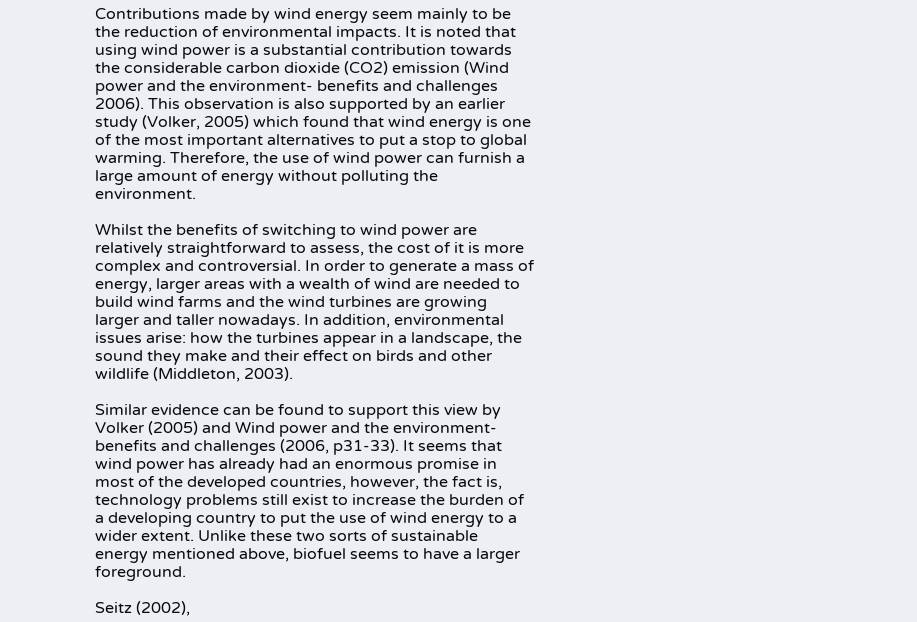Contributions made by wind energy seem mainly to be the reduction of environmental impacts. It is noted that using wind power is a substantial contribution towards the considerable carbon dioxide (CO2) emission (Wind power and the environment- benefits and challenges 2006). This observation is also supported by an earlier study (Volker, 2005) which found that wind energy is one of the most important alternatives to put a stop to global warming. Therefore, the use of wind power can furnish a large amount of energy without polluting the environment.

Whilst the benefits of switching to wind power are relatively straightforward to assess, the cost of it is more complex and controversial. In order to generate a mass of energy, larger areas with a wealth of wind are needed to build wind farms and the wind turbines are growing larger and taller nowadays. In addition, environmental issues arise: how the turbines appear in a landscape, the sound they make and their effect on birds and other wildlife (Middleton, 2003).

Similar evidence can be found to support this view by Volker (2005) and Wind power and the environment- benefits and challenges (2006, p31-33). It seems that wind power has already had an enormous promise in most of the developed countries, however, the fact is, technology problems still exist to increase the burden of a developing country to put the use of wind energy to a wider extent. Unlike these two sorts of sustainable energy mentioned above, biofuel seems to have a larger foreground.

Seitz (2002),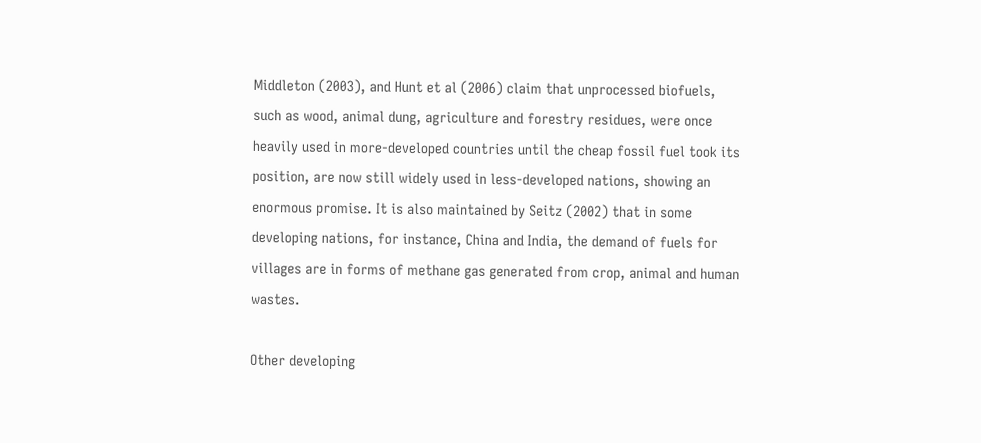Middleton (2003), and Hunt et al (2006) claim that unprocessed biofuels, such as wood, animal dung, agriculture and forestry residues, were once heavily used in more-developed countries until the cheap fossil fuel took its position, are now still widely used in less-developed nations, showing an enormous promise. It is also maintained by Seitz (2002) that in some developing nations, for instance, China and India, the demand of fuels for villages are in forms of methane gas generated from crop, animal and human wastes.

Other developing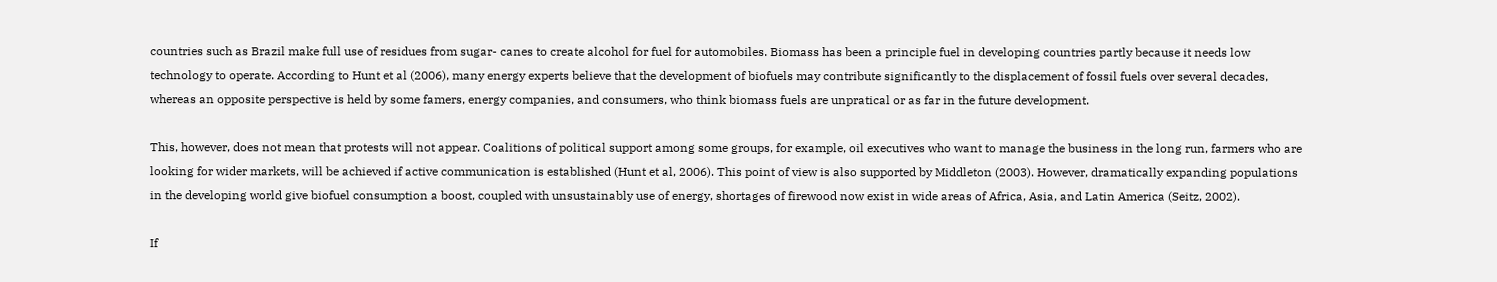countries such as Brazil make full use of residues from sugar- canes to create alcohol for fuel for automobiles. Biomass has been a principle fuel in developing countries partly because it needs low technology to operate. According to Hunt et al (2006), many energy experts believe that the development of biofuels may contribute significantly to the displacement of fossil fuels over several decades, whereas an opposite perspective is held by some famers, energy companies, and consumers, who think biomass fuels are unpratical or as far in the future development.

This, however, does not mean that protests will not appear. Coalitions of political support among some groups, for example, oil executives who want to manage the business in the long run, farmers who are looking for wider markets, will be achieved if active communication is established (Hunt et al, 2006). This point of view is also supported by Middleton (2003). However, dramatically expanding populations in the developing world give biofuel consumption a boost, coupled with unsustainably use of energy, shortages of firewood now exist in wide areas of Africa, Asia, and Latin America (Seitz, 2002).

If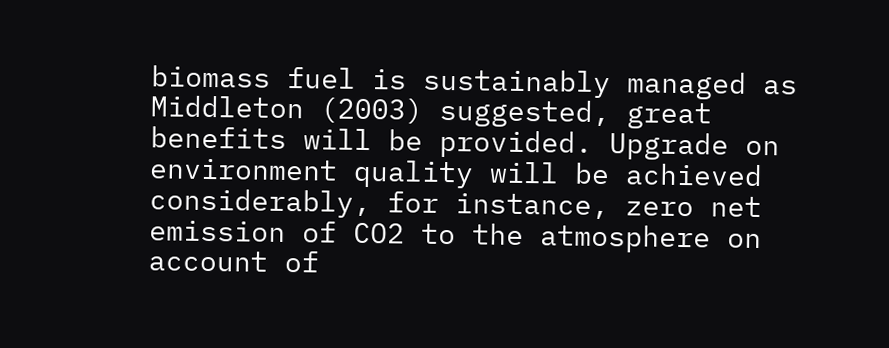biomass fuel is sustainably managed as Middleton (2003) suggested, great benefits will be provided. Upgrade on environment quality will be achieved considerably, for instance, zero net emission of CO2 to the atmosphere on account of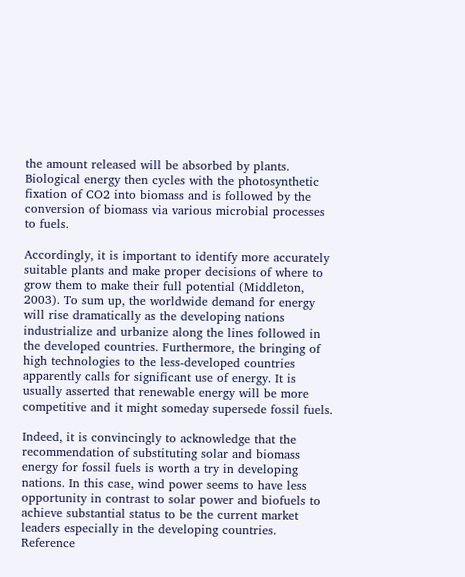the amount released will be absorbed by plants. Biological energy then cycles with the photosynthetic fixation of CO2 into biomass and is followed by the conversion of biomass via various microbial processes to fuels.

Accordingly, it is important to identify more accurately suitable plants and make proper decisions of where to grow them to make their full potential (Middleton, 2003). To sum up, the worldwide demand for energy will rise dramatically as the developing nations industrialize and urbanize along the lines followed in the developed countries. Furthermore, the bringing of high technologies to the less-developed countries apparently calls for significant use of energy. It is usually asserted that renewable energy will be more competitive and it might someday supersede fossil fuels.

Indeed, it is convincingly to acknowledge that the recommendation of substituting solar and biomass energy for fossil fuels is worth a try in developing nations. In this case, wind power seems to have less opportunity in contrast to solar power and biofuels to achieve substantial status to be the current market leaders especially in the developing countries. Reference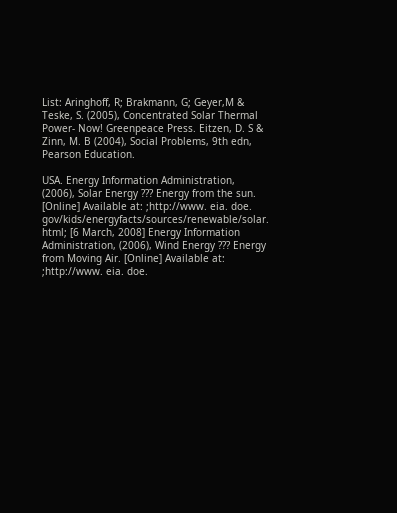List: Aringhoff, R; Brakmann, G; Geyer,M & Teske, S. (2005), Concentrated Solar Thermal Power- Now! Greenpeace Press. Eitzen, D. S & Zinn, M. B (2004), Social Problems, 9th edn, Pearson Education.

USA. Energy Information Administration, (2006), Solar Energy ??? Energy from the sun. [Online] Available at: ;http://www. eia. doe. gov/kids/energyfacts/sources/renewable/solar. html; [6 March, 2008] Energy Information Administration, (2006), Wind Energy ??? Energy from Moving Air. [Online] Available at: ;http://www. eia. doe.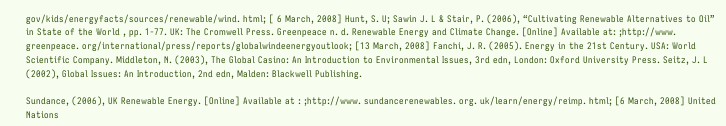gov/kids/energyfacts/sources/renewable/wind. html; [ 6 March, 2008] Hunt, S. U; Sawin J. L & Stair, P. (2006), “Cultivating Renewable Alternatives to Oil” in State of the World , pp. 1-77. UK: The Cromwell Press. Greenpeace n. d. Renewable Energy and Climate Change. [Online] Available at: ;http://www. greenpeace. org/international/press/reports/globalwindeenergyoutlook; [13 March, 2008] Fanchi, J. R. (2005). Energy in the 21st Century. USA: World Scientific Company. Middleton, N. (2003), The Global Casino: An Introduction to Environmental Issues, 3rd edn, London: Oxford University Press. Seitz, J. L (2002), Global Issues: An Introduction, 2nd edn, Malden: Blackwell Publishing.

Sundance, (2006), UK Renewable Energy. [Online] Available at : ;http://www. sundancerenewables. org. uk/learn/energy/reimp. html; [6 March, 2008] United Nations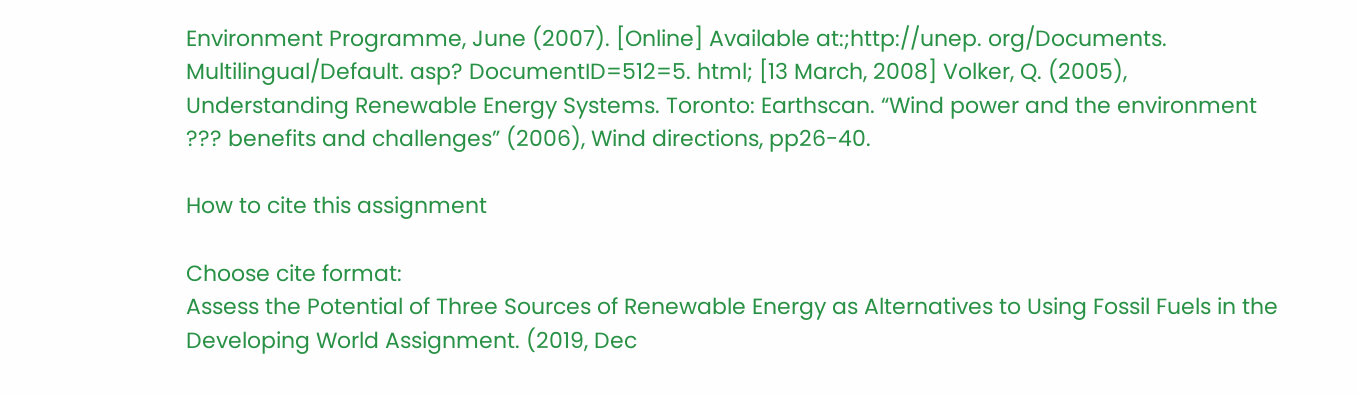Environment Programme, June (2007). [Online] Available at:;http://unep. org/Documents. Multilingual/Default. asp? DocumentID=512=5. html; [13 March, 2008] Volker, Q. (2005), Understanding Renewable Energy Systems. Toronto: Earthscan. “Wind power and the environment ??? benefits and challenges” (2006), Wind directions, pp26-40.

How to cite this assignment

Choose cite format:
Assess the Potential of Three Sources of Renewable Energy as Alternatives to Using Fossil Fuels in the Developing World Assignment. (2019, Dec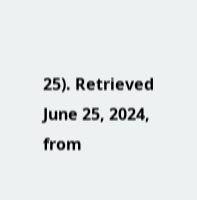25). Retrieved June 25, 2024, from